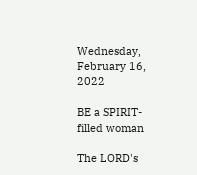Wednesday, February 16, 2022

BE a SPIRIT-filled woman

The LORD's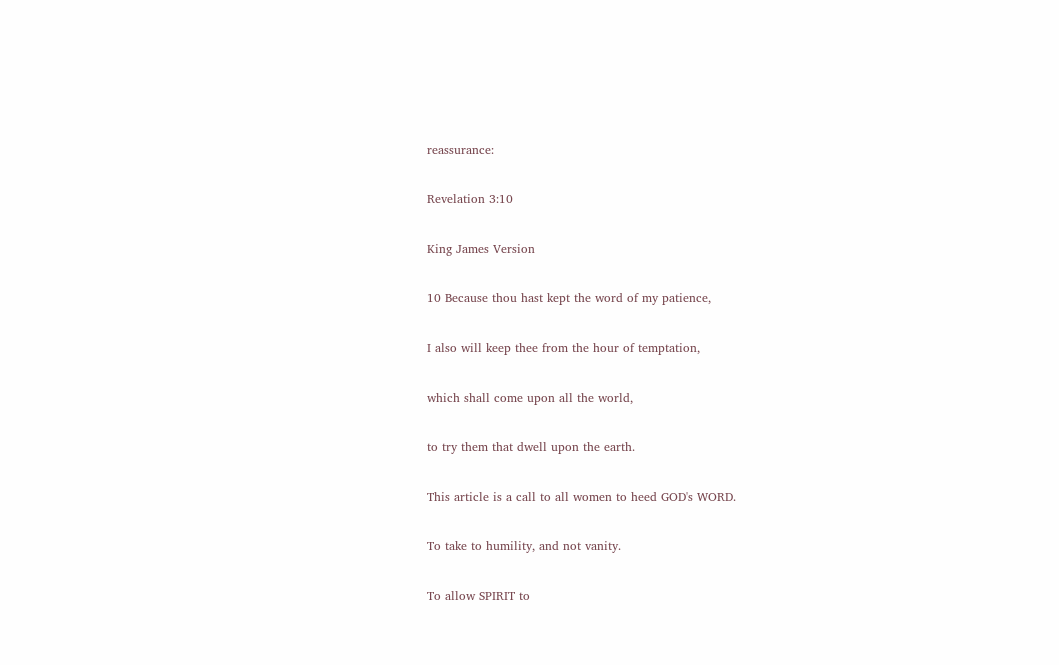reassurance:

Revelation 3:10

King James Version

10 Because thou hast kept the word of my patience,

I also will keep thee from the hour of temptation,

which shall come upon all the world,

to try them that dwell upon the earth.

This article is a call to all women to heed GOD's WORD.

To take to humility, and not vanity.

To allow SPIRIT to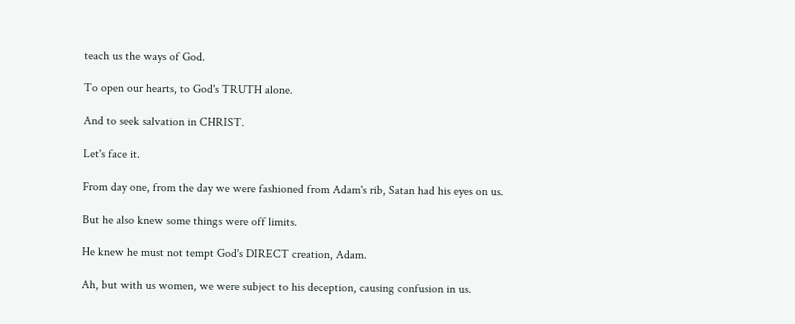teach us the ways of God.

To open our hearts, to God's TRUTH alone.

And to seek salvation in CHRIST.

Let's face it.

From day one, from the day we were fashioned from Adam's rib, Satan had his eyes on us.

But he also knew some things were off limits.

He knew he must not tempt God's DIRECT creation, Adam.

Ah, but with us women, we were subject to his deception, causing confusion in us.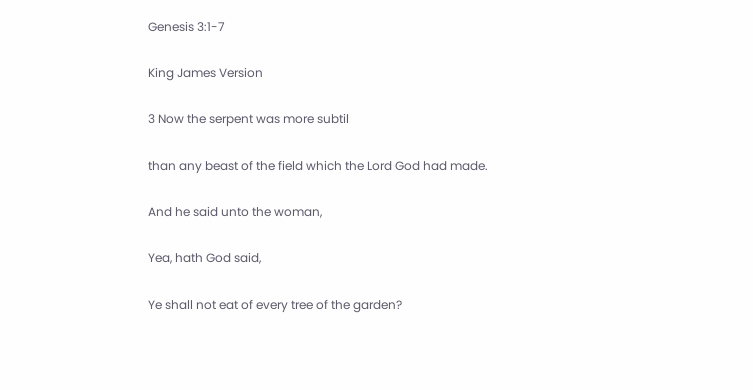Genesis 3:1-7

King James Version

3 Now the serpent was more subtil

than any beast of the field which the Lord God had made.

And he said unto the woman,

Yea, hath God said,

Ye shall not eat of every tree of the garden?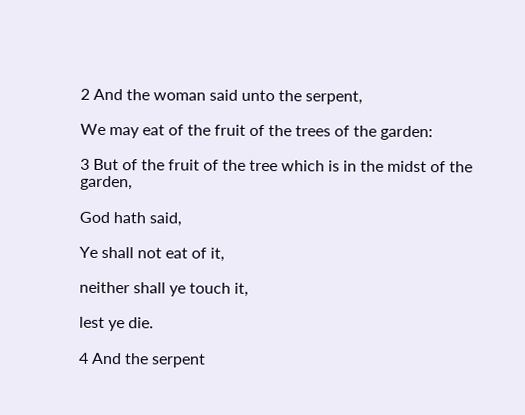2 And the woman said unto the serpent,

We may eat of the fruit of the trees of the garden:

3 But of the fruit of the tree which is in the midst of the garden,

God hath said,

Ye shall not eat of it,

neither shall ye touch it,

lest ye die.

4 And the serpent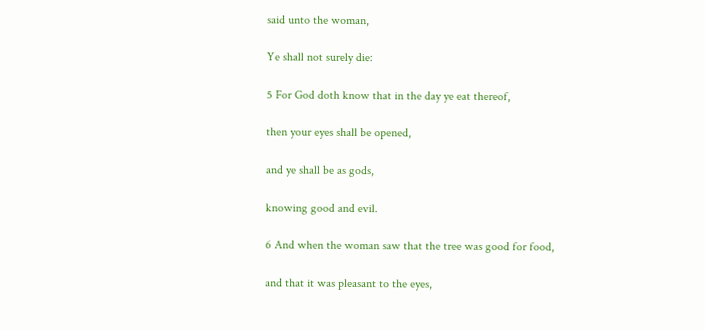said unto the woman,

Ye shall not surely die:

5 For God doth know that in the day ye eat thereof,

then your eyes shall be opened,

and ye shall be as gods,

knowing good and evil.

6 And when the woman saw that the tree was good for food,

and that it was pleasant to the eyes,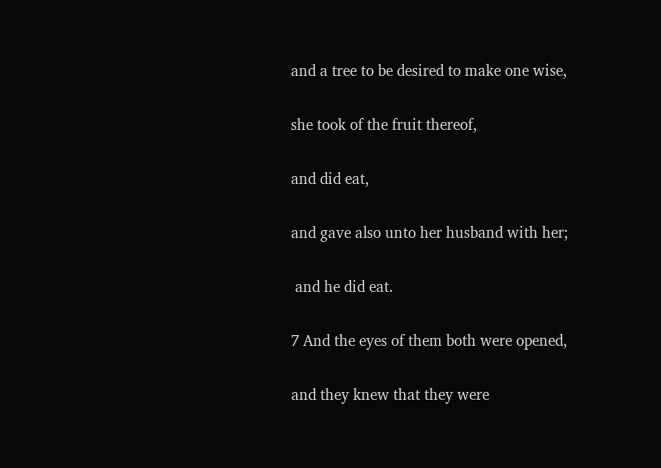and a tree to be desired to make one wise,

she took of the fruit thereof,

and did eat,

and gave also unto her husband with her;

 and he did eat.

7 And the eyes of them both were opened,

and they knew that they were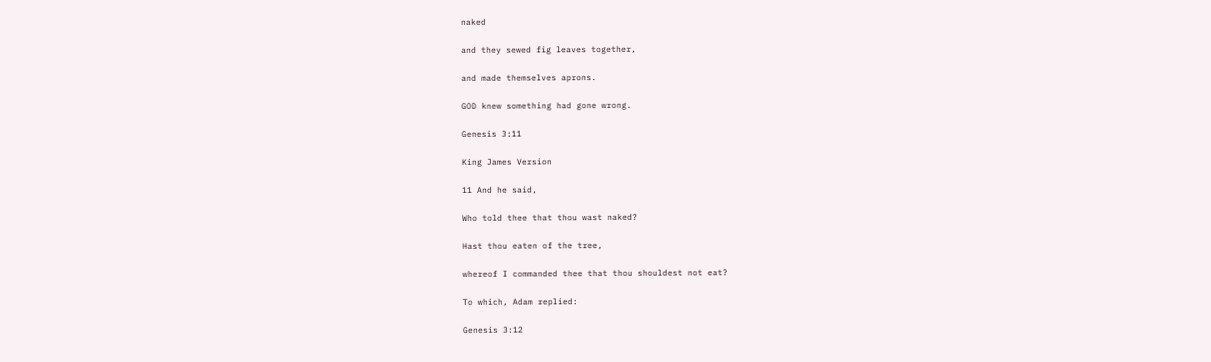naked

and they sewed fig leaves together,

and made themselves aprons.

GOD knew something had gone wrong.

Genesis 3:11

King James Version

11 And he said,

Who told thee that thou wast naked?

Hast thou eaten of the tree,

whereof I commanded thee that thou shouldest not eat?

To which, Adam replied:

Genesis 3:12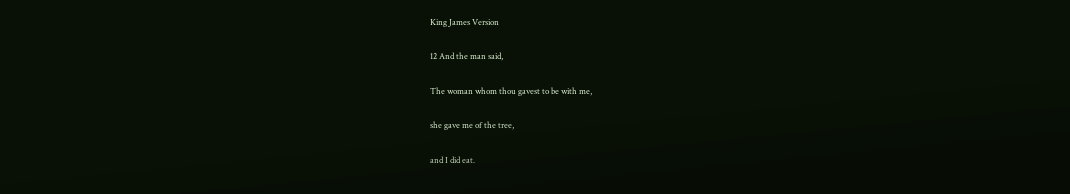King James Version

12 And the man said,

The woman whom thou gavest to be with me,

she gave me of the tree,

and I did eat.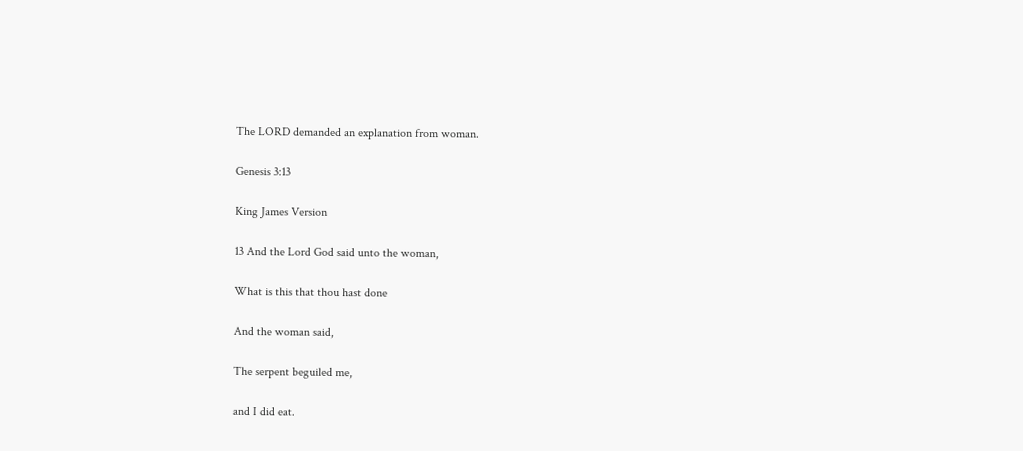The LORD demanded an explanation from woman.

Genesis 3:13

King James Version

13 And the Lord God said unto the woman,

What is this that thou hast done

And the woman said,

The serpent beguiled me,

and I did eat.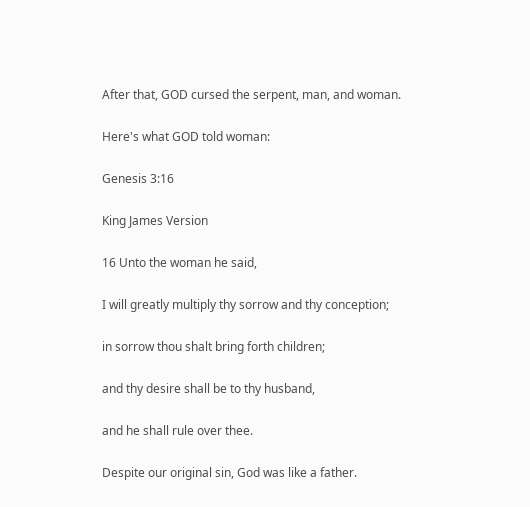After that, GOD cursed the serpent, man, and woman.

Here's what GOD told woman:

Genesis 3:16

King James Version

16 Unto the woman he said,

I will greatly multiply thy sorrow and thy conception;

in sorrow thou shalt bring forth children;

and thy desire shall be to thy husband,

and he shall rule over thee.

Despite our original sin, God was like a father.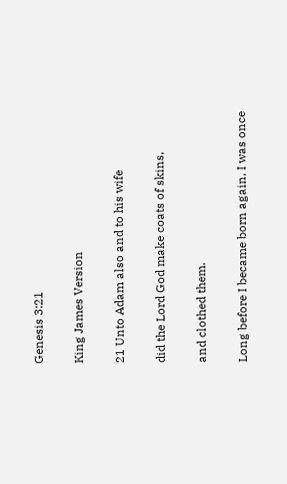Genesis 3:21

King James Version

21 Unto Adam also and to his wife

did the Lord God make coats of skins,

and clothed them.

Long before I became born again, I was once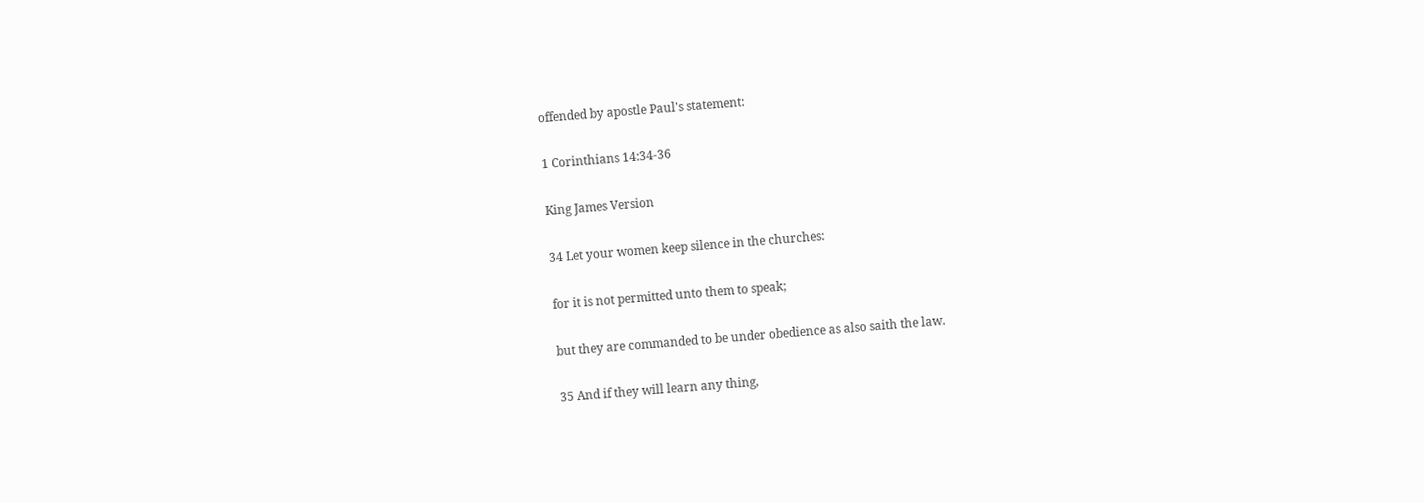offended by apostle Paul's statement:

1 Corinthians 14:34-36

King James Version

34 Let your women keep silence in the churches:

for it is not permitted unto them to speak;

but they are commanded to be under obedience as also saith the law.

35 And if they will learn any thing,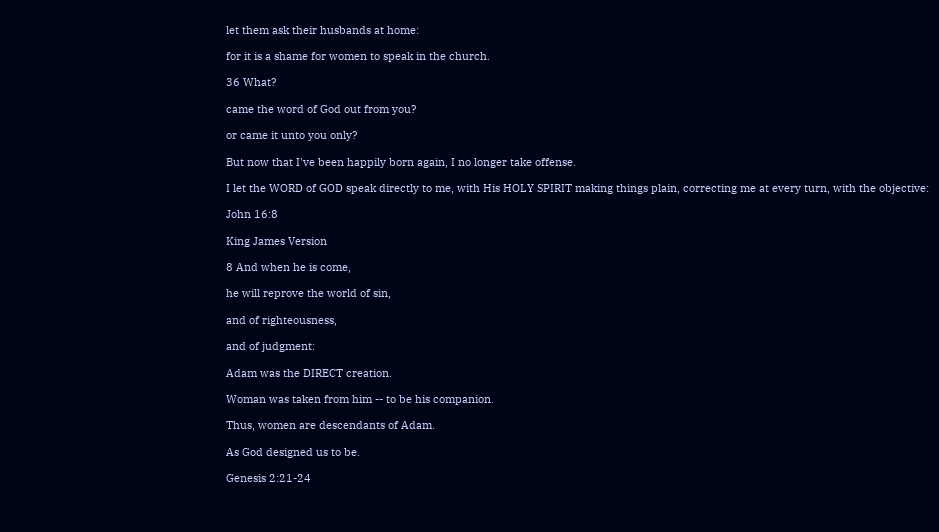let them ask their husbands at home:

for it is a shame for women to speak in the church.

36 What?

came the word of God out from you?

or came it unto you only?

But now that I've been happily born again, I no longer take offense.

I let the WORD of GOD speak directly to me, with His HOLY SPIRIT making things plain, correcting me at every turn, with the objective:

John 16:8

King James Version

8 And when he is come,

he will reprove the world of sin,

and of righteousness,

and of judgment:

Adam was the DIRECT creation.

Woman was taken from him -- to be his companion.

Thus, women are descendants of Adam.

As God designed us to be.

Genesis 2:21-24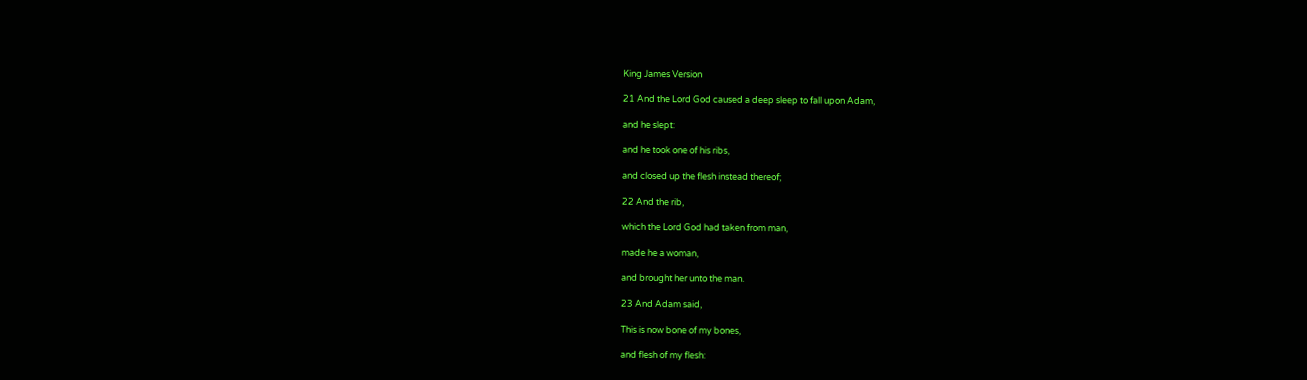King James Version

21 And the Lord God caused a deep sleep to fall upon Adam,

and he slept:

and he took one of his ribs,

and closed up the flesh instead thereof;

22 And the rib,

which the Lord God had taken from man,

made he a woman,

and brought her unto the man.

23 And Adam said,

This is now bone of my bones,

and flesh of my flesh: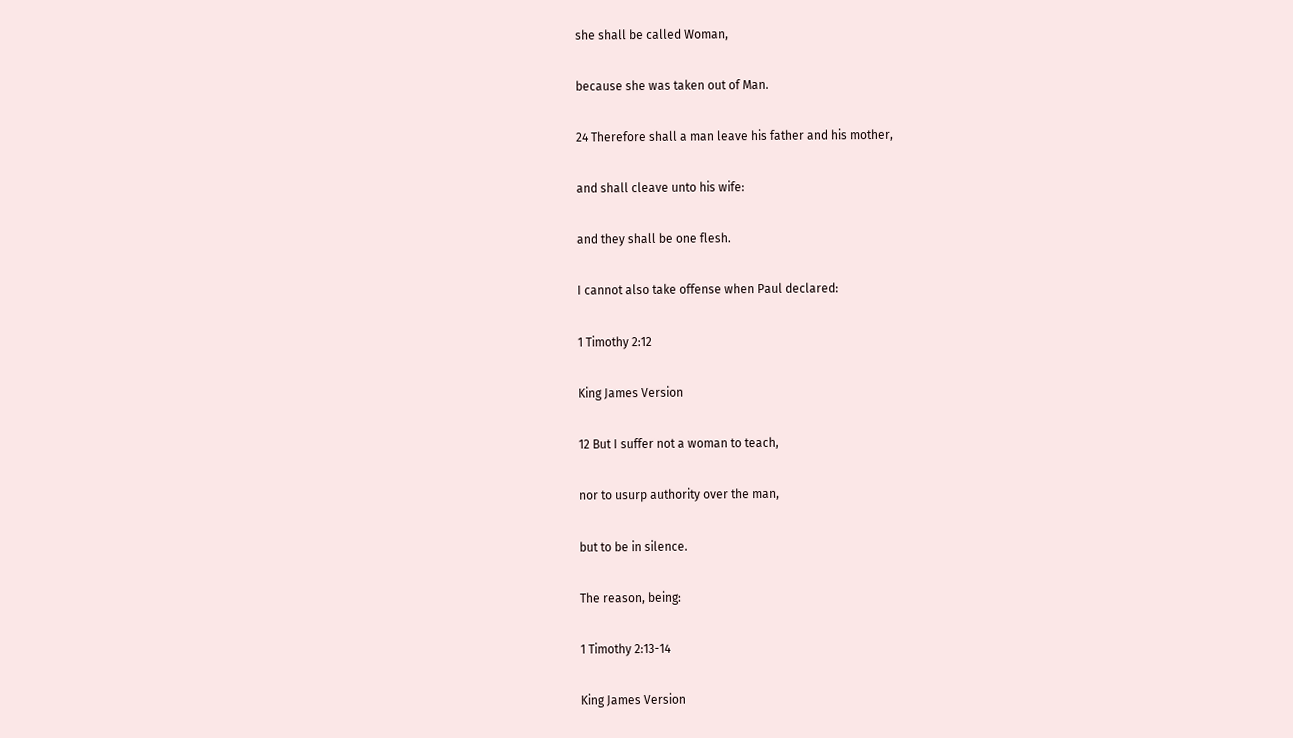she shall be called Woman,

because she was taken out of Man.

24 Therefore shall a man leave his father and his mother,

and shall cleave unto his wife:

and they shall be one flesh.

I cannot also take offense when Paul declared:

1 Timothy 2:12

King James Version

12 But I suffer not a woman to teach,

nor to usurp authority over the man,

but to be in silence.

The reason, being:

1 Timothy 2:13-14

King James Version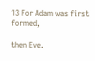13 For Adam was first formed,

then Eve.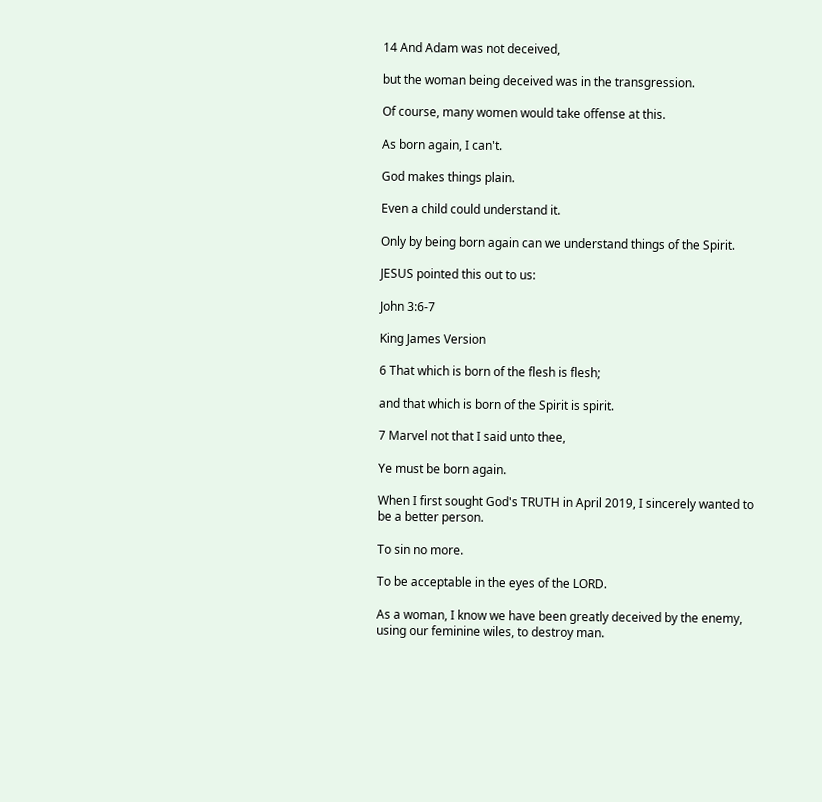14 And Adam was not deceived,

but the woman being deceived was in the transgression.

Of course, many women would take offense at this.

As born again, I can't.

God makes things plain.

Even a child could understand it.

Only by being born again can we understand things of the Spirit.

JESUS pointed this out to us:

John 3:6-7

King James Version

6 That which is born of the flesh is flesh;

and that which is born of the Spirit is spirit.

7 Marvel not that I said unto thee,

Ye must be born again.

When I first sought God's TRUTH in April 2019, I sincerely wanted to be a better person.

To sin no more.

To be acceptable in the eyes of the LORD.

As a woman, I know we have been greatly deceived by the enemy, using our feminine wiles, to destroy man.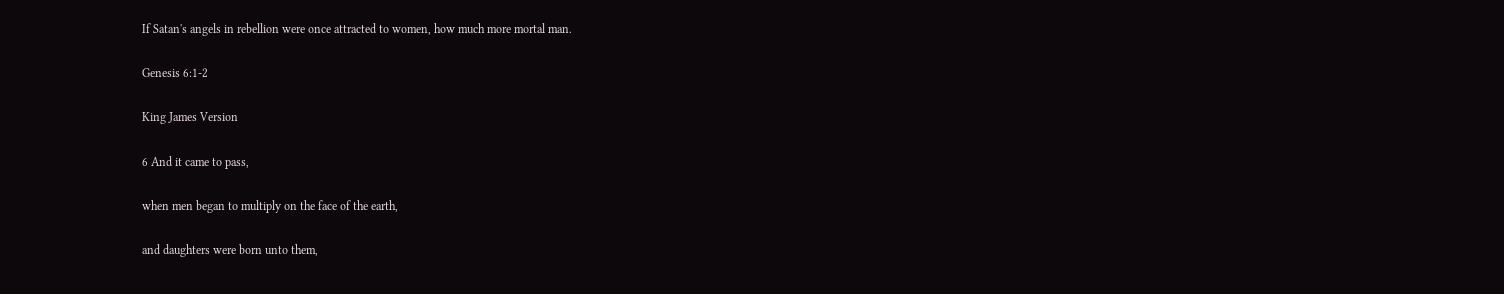If Satan's angels in rebellion were once attracted to women, how much more mortal man.

Genesis 6:1-2

King James Version

6 And it came to pass,

when men began to multiply on the face of the earth,

and daughters were born unto them,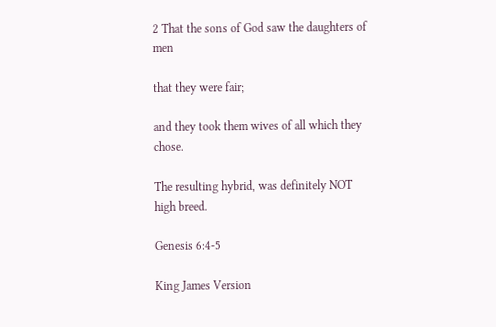2 That the sons of God saw the daughters of men

that they were fair;

and they took them wives of all which they chose.

The resulting hybrid, was definitely NOT high breed.

Genesis 6:4-5

King James Version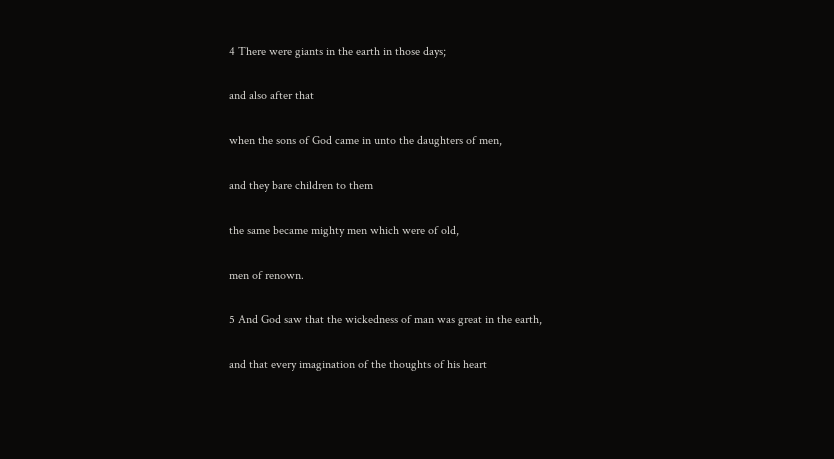4 There were giants in the earth in those days;

and also after that

when the sons of God came in unto the daughters of men,

and they bare children to them

the same became mighty men which were of old,

men of renown.

5 And God saw that the wickedness of man was great in the earth,

and that every imagination of the thoughts of his heart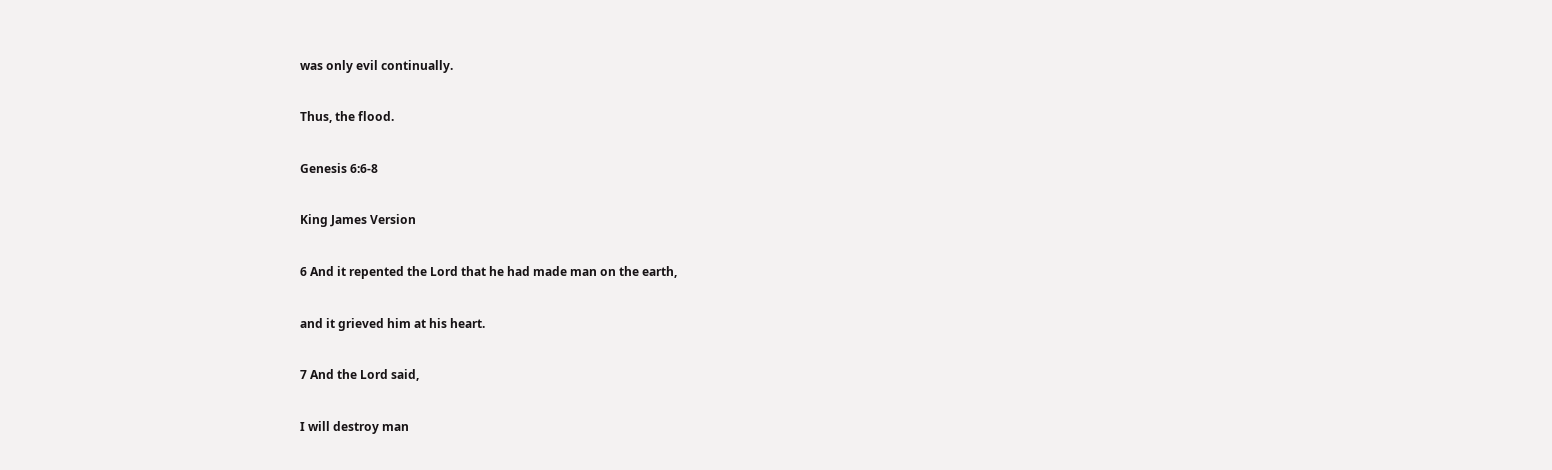was only evil continually.

Thus, the flood.

Genesis 6:6-8

King James Version

6 And it repented the Lord that he had made man on the earth,

and it grieved him at his heart.

7 And the Lord said,

I will destroy man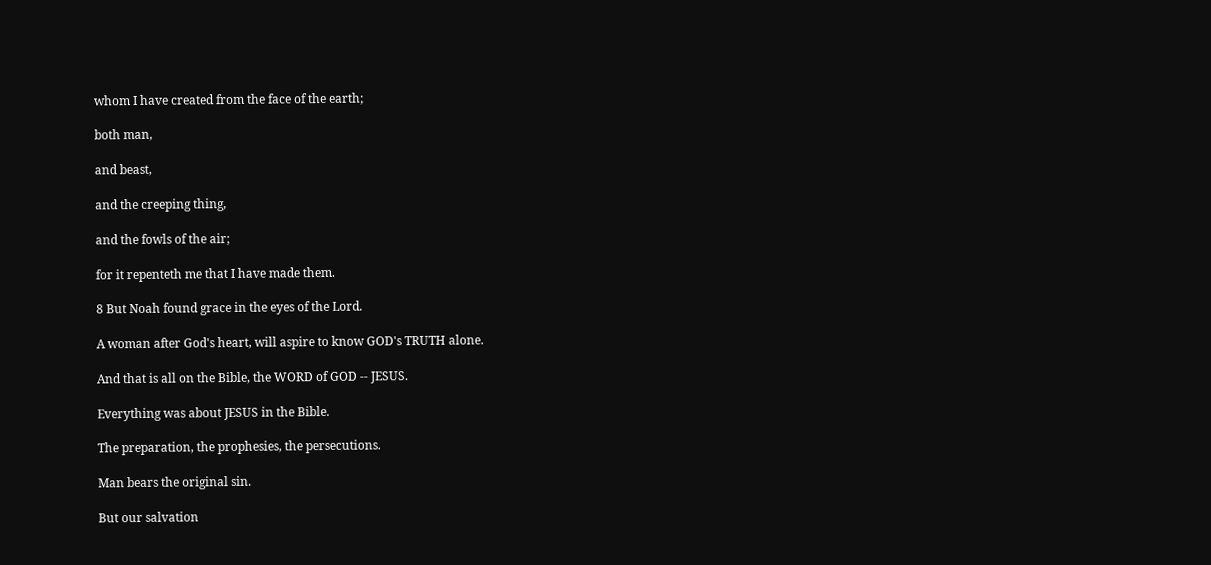whom I have created from the face of the earth;

both man,

and beast,

and the creeping thing,

and the fowls of the air;

for it repenteth me that I have made them.

8 But Noah found grace in the eyes of the Lord.

A woman after God's heart, will aspire to know GOD's TRUTH alone.

And that is all on the Bible, the WORD of GOD -- JESUS.

Everything was about JESUS in the Bible.

The preparation, the prophesies, the persecutions.

Man bears the original sin.

But our salvation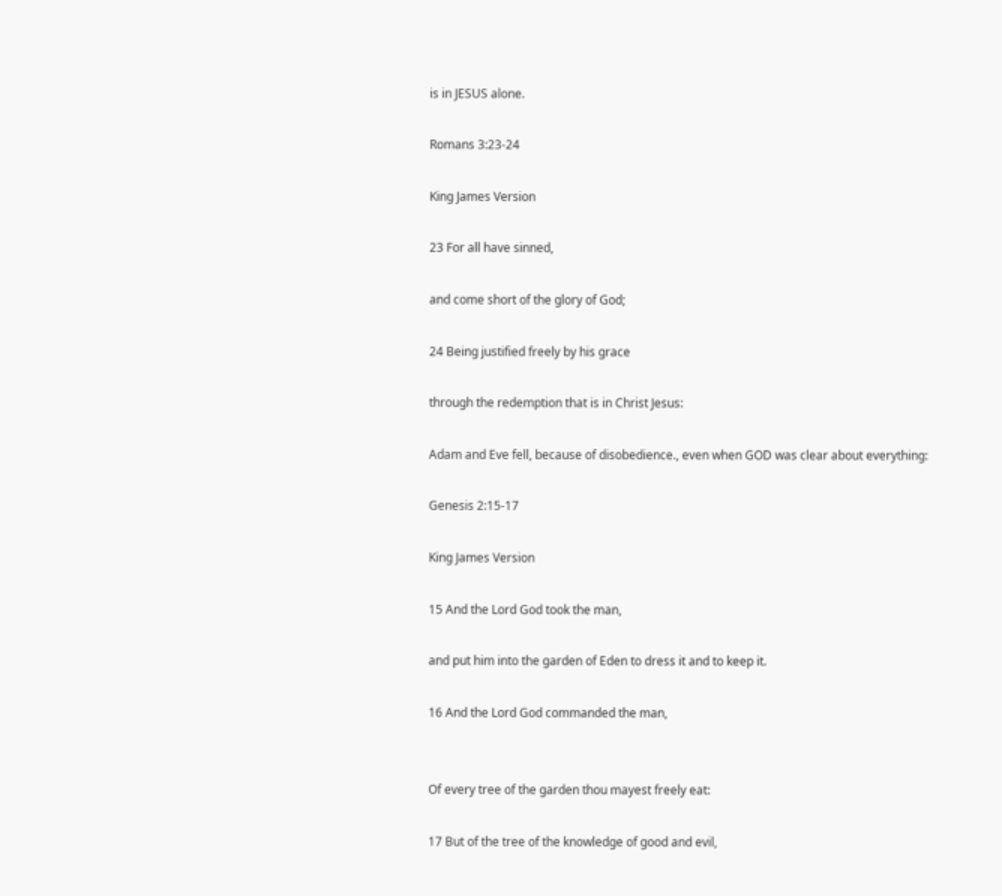is in JESUS alone.

Romans 3:23-24

King James Version

23 For all have sinned,

and come short of the glory of God;

24 Being justified freely by his grace

through the redemption that is in Christ Jesus:

Adam and Eve fell, because of disobedience., even when GOD was clear about everything:

Genesis 2:15-17

King James Version

15 And the Lord God took the man,

and put him into the garden of Eden to dress it and to keep it.

16 And the Lord God commanded the man,


Of every tree of the garden thou mayest freely eat:

17 But of the tree of the knowledge of good and evil,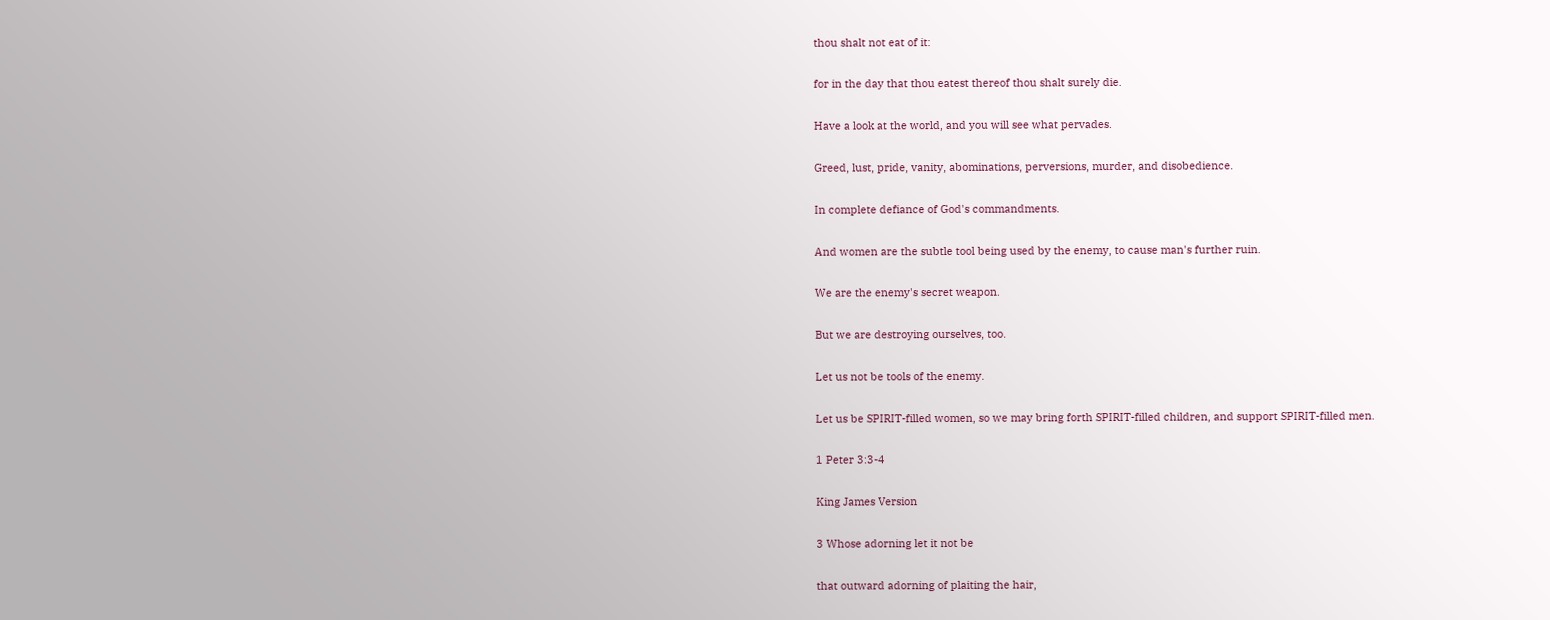thou shalt not eat of it:

for in the day that thou eatest thereof thou shalt surely die.

Have a look at the world, and you will see what pervades.

Greed, lust, pride, vanity, abominations, perversions, murder, and disobedience.

In complete defiance of God's commandments.

And women are the subtle tool being used by the enemy, to cause man's further ruin.

We are the enemy's secret weapon.

But we are destroying ourselves, too.

Let us not be tools of the enemy.

Let us be SPIRIT-filled women, so we may bring forth SPIRIT-filled children, and support SPIRIT-filled men.

1 Peter 3:3-4

King James Version

3 Whose adorning let it not be

that outward adorning of plaiting the hair,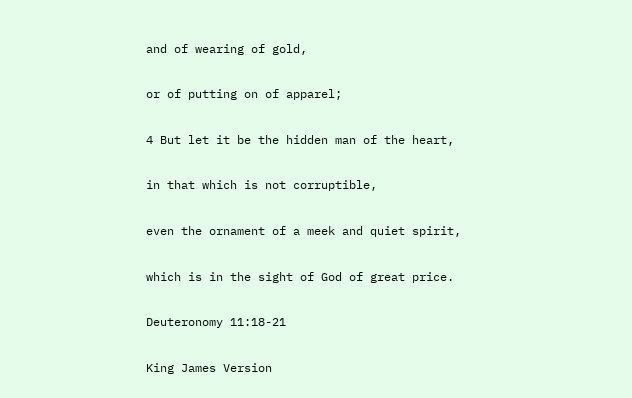and of wearing of gold,

or of putting on of apparel;

4 But let it be the hidden man of the heart,

in that which is not corruptible,

even the ornament of a meek and quiet spirit,

which is in the sight of God of great price.

Deuteronomy 11:18-21

King James Version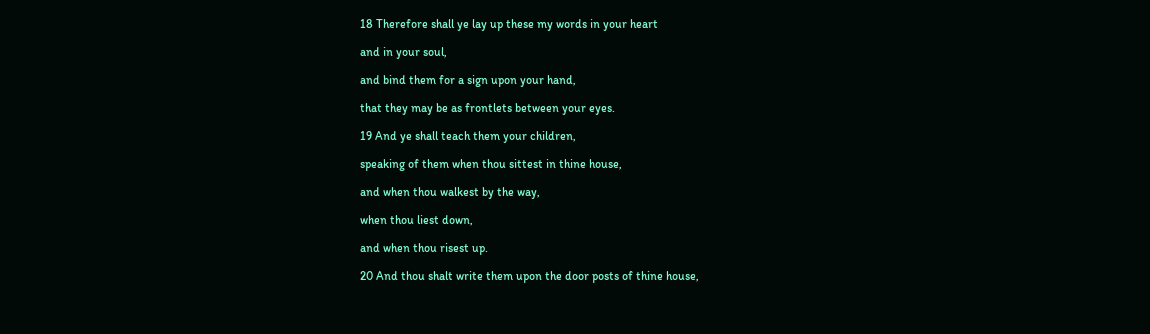18 Therefore shall ye lay up these my words in your heart

and in your soul,

and bind them for a sign upon your hand,

that they may be as frontlets between your eyes.

19 And ye shall teach them your children,

speaking of them when thou sittest in thine house,

and when thou walkest by the way,

when thou liest down,

and when thou risest up.

20 And thou shalt write them upon the door posts of thine house,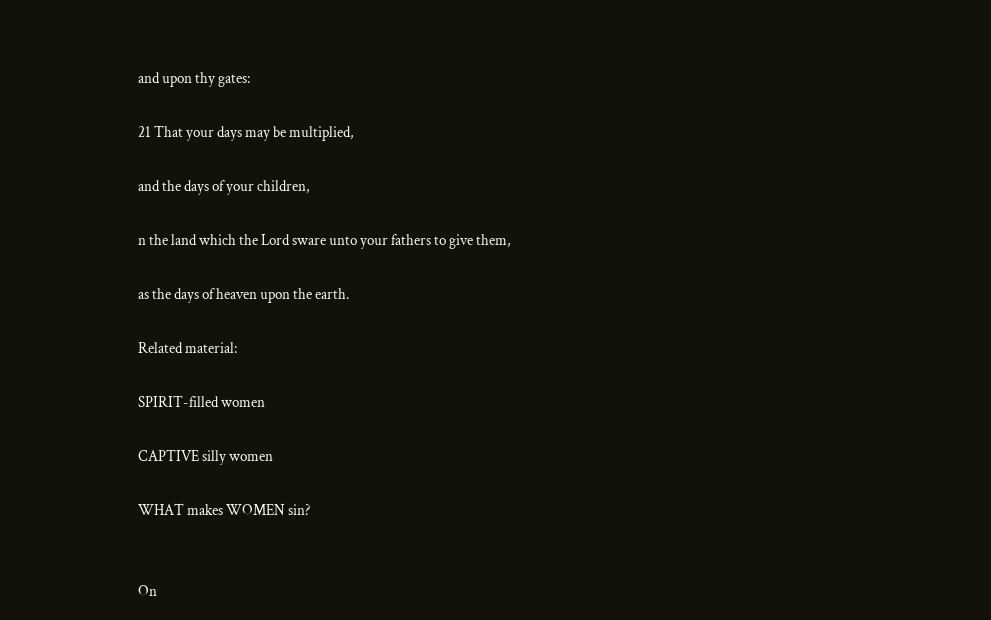and upon thy gates:

21 That your days may be multiplied,

and the days of your children,

n the land which the Lord sware unto your fathers to give them,

as the days of heaven upon the earth.

Related material:

SPIRIT-filled women

CAPTIVE silly women

WHAT makes WOMEN sin?


On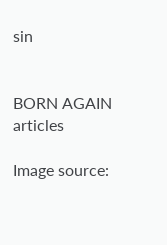sin


BORN AGAIN articles

Image source: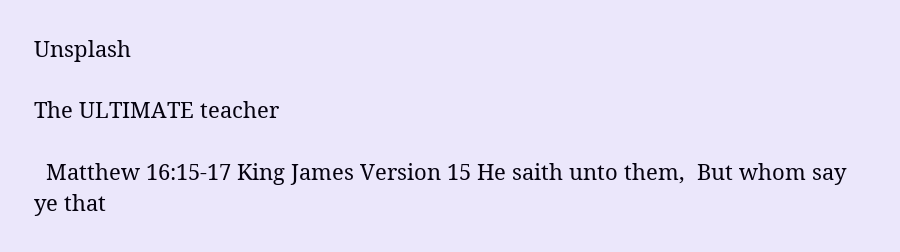Unsplash

The ULTIMATE teacher

  Matthew 16:15-17 King James Version 15 He saith unto them,  But whom say ye that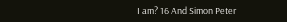I am? 16 And Simon Peter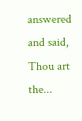answered and said,  Thou art the...